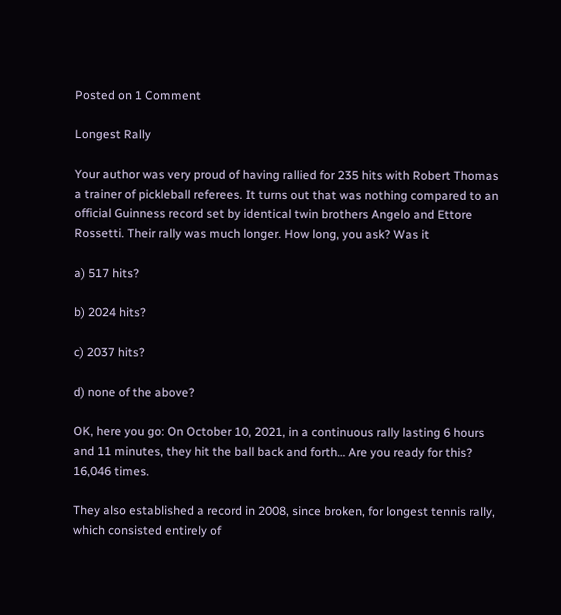Posted on 1 Comment

Longest Rally

Your author was very proud of having rallied for 235 hits with Robert Thomas a trainer of pickleball referees. It turns out that was nothing compared to an official Guinness record set by identical twin brothers Angelo and Ettore Rossetti. Their rally was much longer. How long, you ask? Was it

a) 517 hits?

b) 2024 hits?

c) 2037 hits?

d) none of the above?

OK, here you go: On October 10, 2021, in a continuous rally lasting 6 hours and 11 minutes, they hit the ball back and forth… Are you ready for this? 16,046 times.

They also established a record in 2008, since broken, for longest tennis rally, which consisted entirely of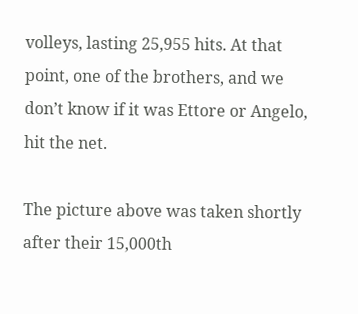volleys, lasting 25,955 hits. At that point, one of the brothers, and we don’t know if it was Ettore or Angelo, hit the net.

The picture above was taken shortly after their 15,000th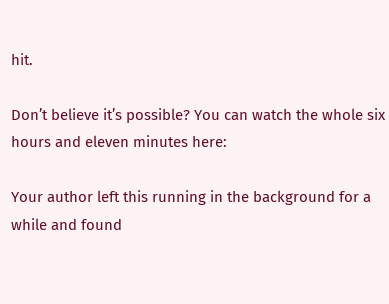hit.

Don’t believe it’s possible? You can watch the whole six hours and eleven minutes here:

Your author left this running in the background for a while and found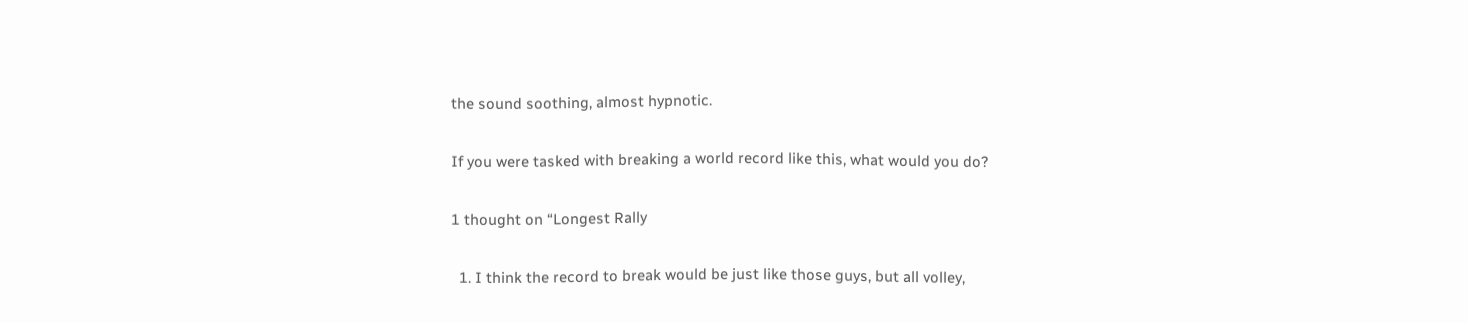the sound soothing, almost hypnotic.

If you were tasked with breaking a world record like this, what would you do?

1 thought on “Longest Rally

  1. I think the record to break would be just like those guys, but all volley,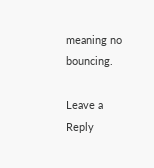meaning no bouncing.

Leave a Reply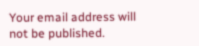Your email address will not be published.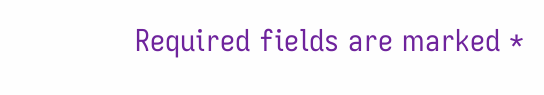Required fields are marked *